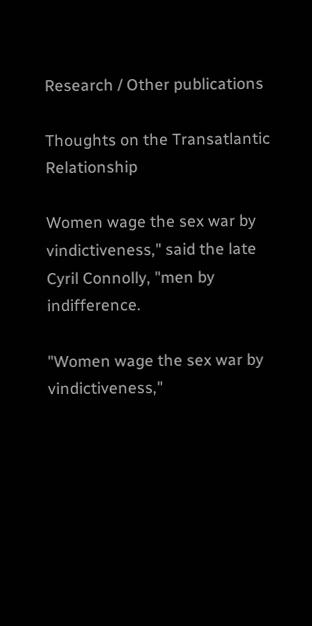Research / Other publications

Thoughts on the Transatlantic Relationship

Women wage the sex war by vindictiveness," said the late Cyril Connolly, "men by indifference.

"Women wage the sex war by vindictiveness,"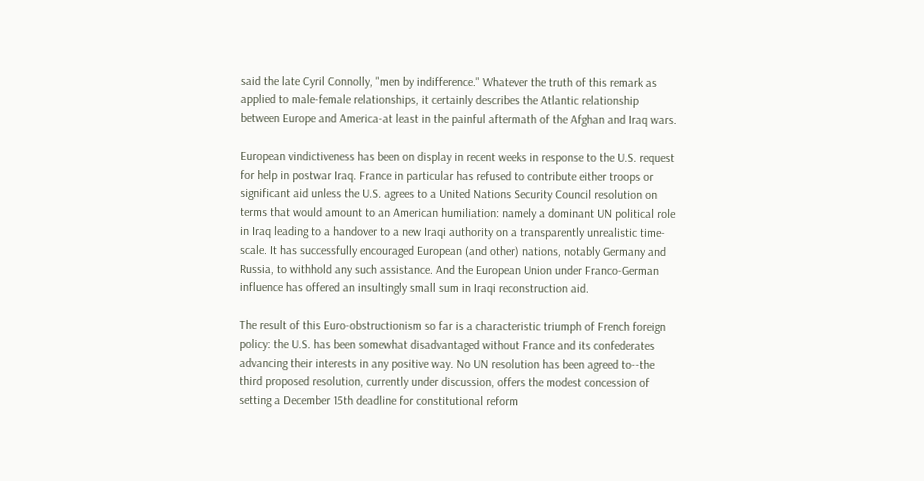said the late Cyril Connolly, "men by indifference." Whatever the truth of this remark as applied to male-female relationships, it certainly describes the Atlantic relationship between Europe and America-at least in the painful aftermath of the Afghan and Iraq wars.

European vindictiveness has been on display in recent weeks in response to the U.S. request for help in postwar Iraq. France in particular has refused to contribute either troops or significant aid unless the U.S. agrees to a United Nations Security Council resolution on terms that would amount to an American humiliation: namely a dominant UN political role in Iraq leading to a handover to a new Iraqi authority on a transparently unrealistic time-scale. It has successfully encouraged European (and other) nations, notably Germany and Russia, to withhold any such assistance. And the European Union under Franco-German influence has offered an insultingly small sum in Iraqi reconstruction aid.

The result of this Euro-obstructionism so far is a characteristic triumph of French foreign policy: the U.S. has been somewhat disadvantaged without France and its confederates advancing their interests in any positive way. No UN resolution has been agreed to--the third proposed resolution, currently under discussion, offers the modest concession of setting a December 15th deadline for constitutional reform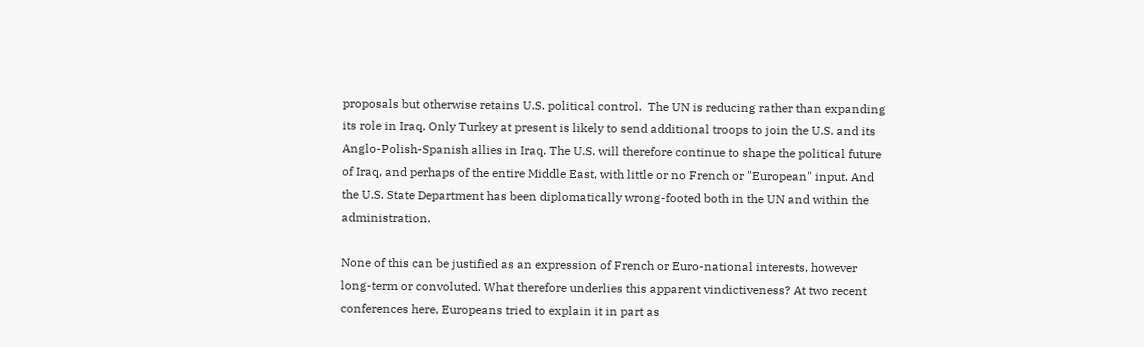proposals but otherwise retains U.S. political control.  The UN is reducing rather than expanding its role in Iraq. Only Turkey at present is likely to send additional troops to join the U.S. and its Anglo-Polish-Spanish allies in Iraq. The U.S. will therefore continue to shape the political future of Iraq, and perhaps of the entire Middle East, with little or no French or "European" input. And the U.S. State Department has been diplomatically wrong-footed both in the UN and within the administration.

None of this can be justified as an expression of French or Euro-national interests, however long-term or convoluted. What therefore underlies this apparent vindictiveness? At two recent conferences here, Europeans tried to explain it in part as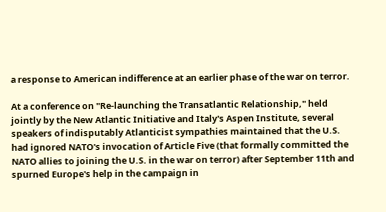a response to American indifference at an earlier phase of the war on terror.

At a conference on "Re-launching the Transatlantic Relationship," held jointly by the New Atlantic Initiative and Italy's Aspen Institute, several speakers of indisputably Atlanticist sympathies maintained that the U.S. had ignored NATO's invocation of Article Five (that formally committed the NATO allies to joining the U.S. in the war on terror) after September 11th and spurned Europe's help in the campaign in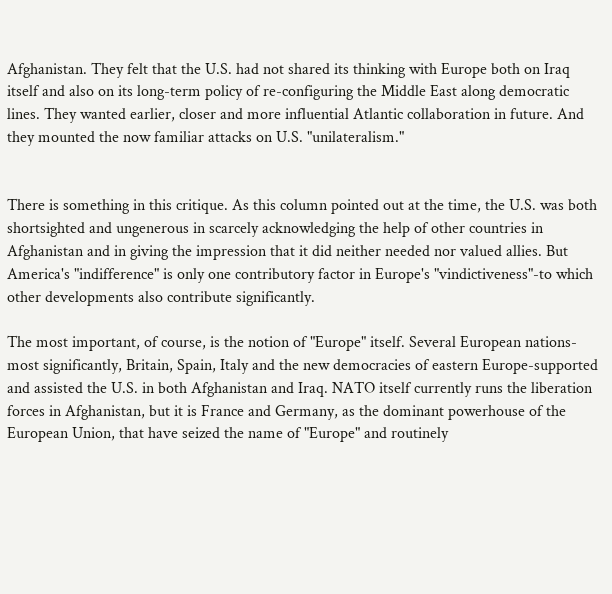Afghanistan. They felt that the U.S. had not shared its thinking with Europe both on Iraq itself and also on its long-term policy of re-configuring the Middle East along democratic lines. They wanted earlier, closer and more influential Atlantic collaboration in future. And they mounted the now familiar attacks on U.S. "unilateralism."


There is something in this critique. As this column pointed out at the time, the U.S. was both shortsighted and ungenerous in scarcely acknowledging the help of other countries in Afghanistan and in giving the impression that it did neither needed nor valued allies. But America's "indifference" is only one contributory factor in Europe's "vindictiveness"-to which other developments also contribute significantly.

The most important, of course, is the notion of "Europe" itself. Several European nations-most significantly, Britain, Spain, Italy and the new democracies of eastern Europe-supported and assisted the U.S. in both Afghanistan and Iraq. NATO itself currently runs the liberation forces in Afghanistan, but it is France and Germany, as the dominant powerhouse of the European Union, that have seized the name of "Europe" and routinely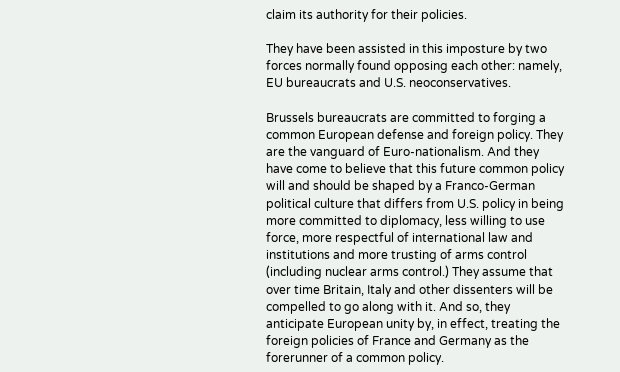claim its authority for their policies.

They have been assisted in this imposture by two forces normally found opposing each other: namely, EU bureaucrats and U.S. neoconservatives.

Brussels bureaucrats are committed to forging a common European defense and foreign policy. They are the vanguard of Euro-nationalism. And they have come to believe that this future common policy will and should be shaped by a Franco-German political culture that differs from U.S. policy in being more committed to diplomacy, less willing to use force, more respectful of international law and institutions and more trusting of arms control (including nuclear arms control.) They assume that over time Britain, Italy and other dissenters will be compelled to go along with it. And so, they anticipate European unity by, in effect, treating the foreign policies of France and Germany as the forerunner of a common policy.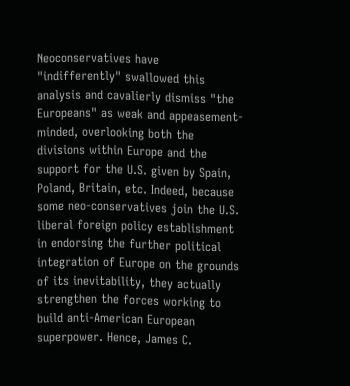Neoconservatives have "indifferently" swallowed this analysis and cavalierly dismiss "the Europeans" as weak and appeasement-minded, overlooking both the divisions within Europe and the support for the U.S. given by Spain, Poland, Britain, etc. Indeed, because some neo-conservatives join the U.S. liberal foreign policy establishment in endorsing the further political integration of Europe on the grounds of its inevitability, they actually strengthen the forces working to build anti-American European superpower. Hence, James C.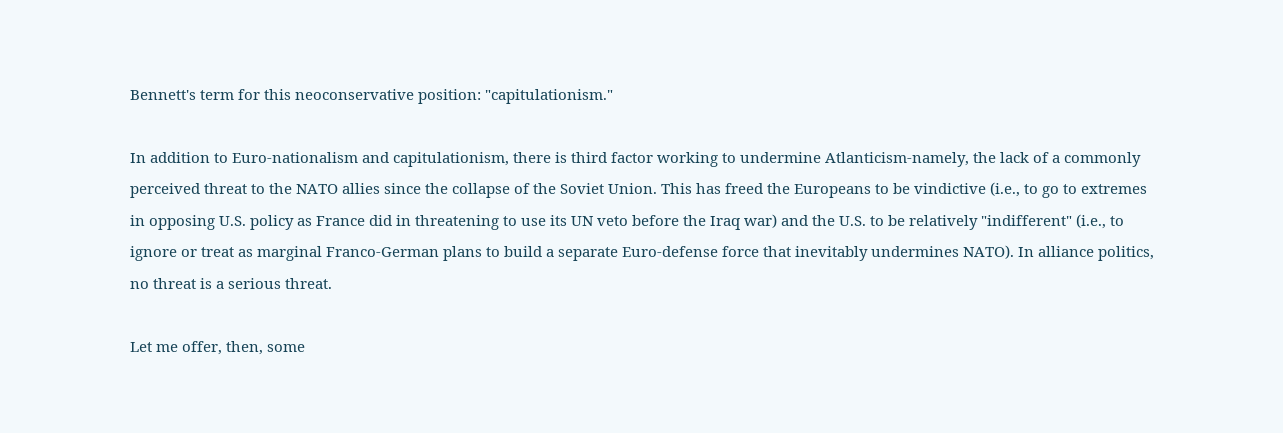Bennett's term for this neoconservative position: "capitulationism."

In addition to Euro-nationalism and capitulationism, there is third factor working to undermine Atlanticism-namely, the lack of a commonly perceived threat to the NATO allies since the collapse of the Soviet Union. This has freed the Europeans to be vindictive (i.e., to go to extremes in opposing U.S. policy as France did in threatening to use its UN veto before the Iraq war) and the U.S. to be relatively "indifferent" (i.e., to ignore or treat as marginal Franco-German plans to build a separate Euro-defense force that inevitably undermines NATO). In alliance politics, no threat is a serious threat.

Let me offer, then, some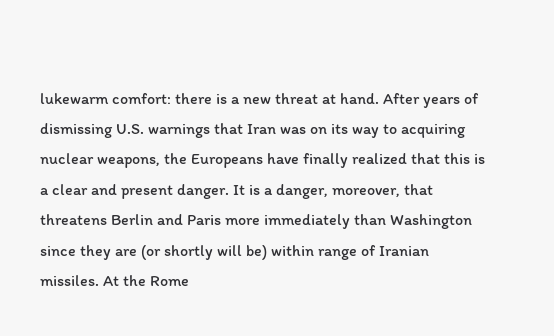lukewarm comfort: there is a new threat at hand. After years of dismissing U.S. warnings that Iran was on its way to acquiring nuclear weapons, the Europeans have finally realized that this is a clear and present danger. It is a danger, moreover, that threatens Berlin and Paris more immediately than Washington since they are (or shortly will be) within range of Iranian missiles. At the Rome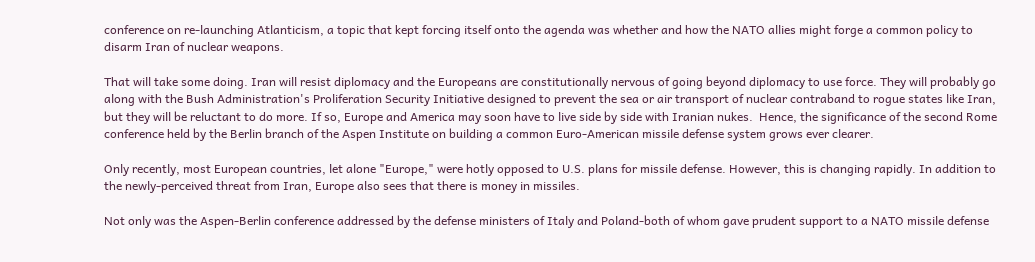conference on re-launching Atlanticism, a topic that kept forcing itself onto the agenda was whether and how the NATO allies might forge a common policy to disarm Iran of nuclear weapons.

That will take some doing. Iran will resist diplomacy and the Europeans are constitutionally nervous of going beyond diplomacy to use force. They will probably go along with the Bush Administration's Proliferation Security Initiative designed to prevent the sea or air transport of nuclear contraband to rogue states like Iran, but they will be reluctant to do more. If so, Europe and America may soon have to live side by side with Iranian nukes.  Hence, the significance of the second Rome conference held by the Berlin branch of the Aspen Institute on building a common Euro-American missile defense system grows ever clearer.

Only recently, most European countries, let alone "Europe," were hotly opposed to U.S. plans for missile defense. However, this is changing rapidly. In addition to the newly-perceived threat from Iran, Europe also sees that there is money in missiles.

Not only was the Aspen-Berlin conference addressed by the defense ministers of Italy and Poland-both of whom gave prudent support to a NATO missile defense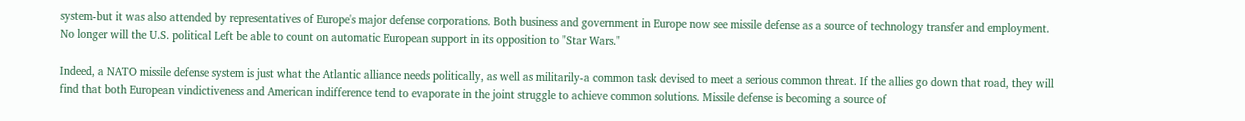system-but it was also attended by representatives of Europe's major defense corporations. Both business and government in Europe now see missile defense as a source of technology transfer and employment. No longer will the U.S. political Left be able to count on automatic European support in its opposition to "Star Wars."

Indeed, a NATO missile defense system is just what the Atlantic alliance needs politically, as well as militarily-a common task devised to meet a serious common threat. If the allies go down that road, they will find that both European vindictiveness and American indifference tend to evaporate in the joint struggle to achieve common solutions. Missile defense is becoming a source of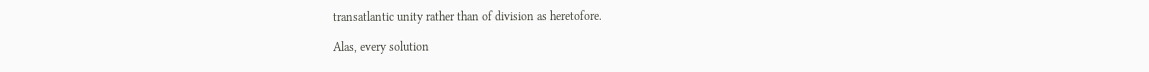transatlantic unity rather than of division as heretofore.

Alas, every solution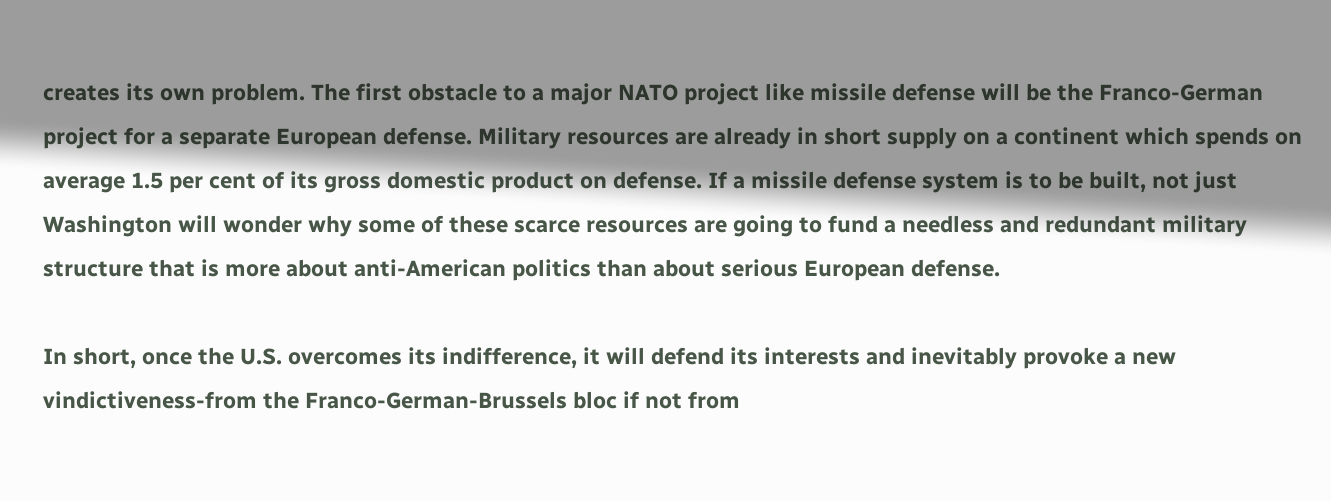creates its own problem. The first obstacle to a major NATO project like missile defense will be the Franco-German project for a separate European defense. Military resources are already in short supply on a continent which spends on average 1.5 per cent of its gross domestic product on defense. If a missile defense system is to be built, not just Washington will wonder why some of these scarce resources are going to fund a needless and redundant military structure that is more about anti-American politics than about serious European defense.

In short, once the U.S. overcomes its indifference, it will defend its interests and inevitably provoke a new vindictiveness-from the Franco-German-Brussels bloc if not from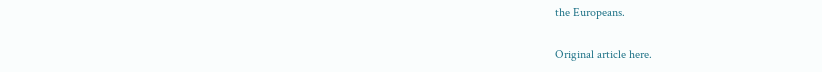the Europeans.

Original article here.